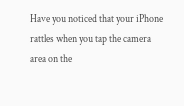Have you noticed that your iPhone rattles when you tap the camera area on the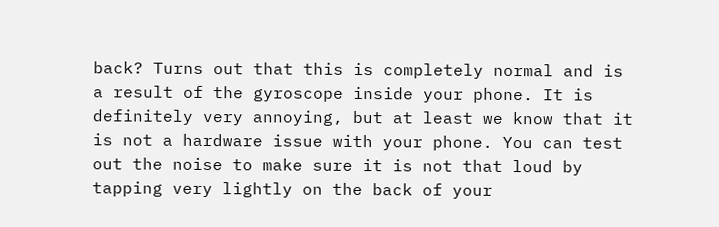back? Turns out that this is completely normal and is a result of the gyroscope inside your phone. It is definitely very annoying, but at least we know that it is not a hardware issue with your phone. You can test out the noise to make sure it is not that loud by tapping very lightly on the back of your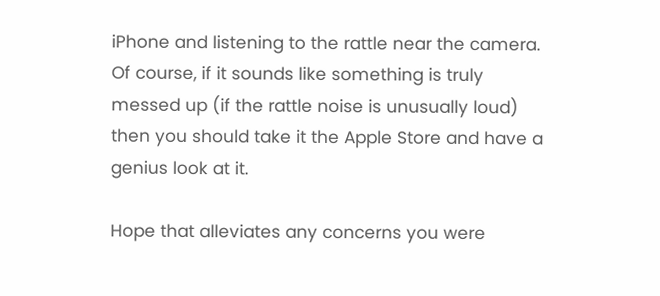iPhone and listening to the rattle near the camera. Of course, if it sounds like something is truly messed up (if the rattle noise is unusually loud) then you should take it the Apple Store and have a genius look at it.

Hope that alleviates any concerns you were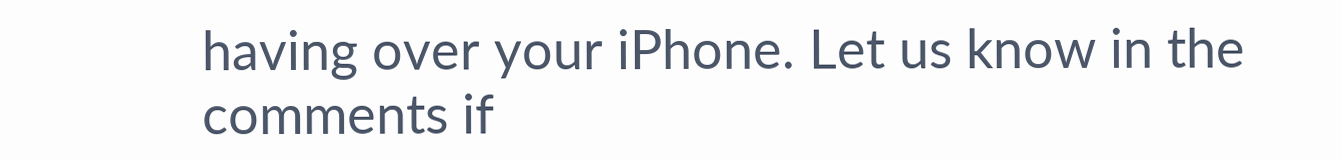having over your iPhone. Let us know in the comments if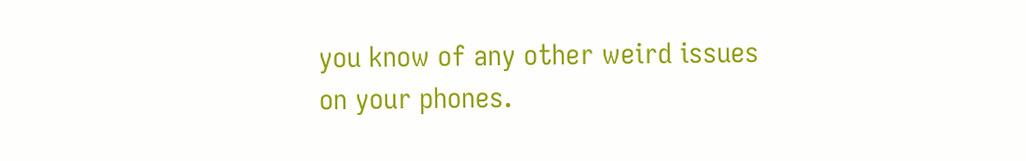you know of any other weird issues on your phones.